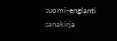suomi-englanti sanakirja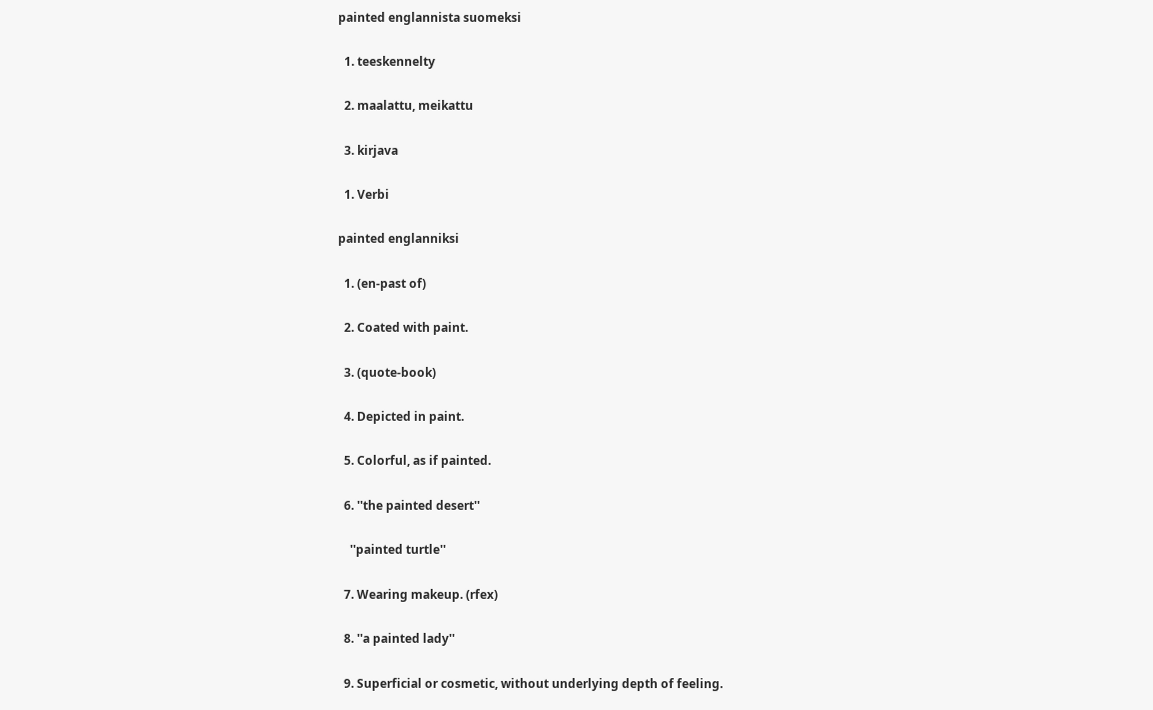painted englannista suomeksi

  1. teeskennelty

  2. maalattu, meikattu

  3. kirjava

  1. Verbi

painted englanniksi

  1. (en-past of)

  2. Coated with paint.

  3. (quote-book)

  4. Depicted in paint.

  5. Colorful, as if painted.

  6. ''the painted desert''

    ''painted turtle''

  7. Wearing makeup. (rfex)

  8. ''a painted lady''

  9. Superficial or cosmetic, without underlying depth of feeling.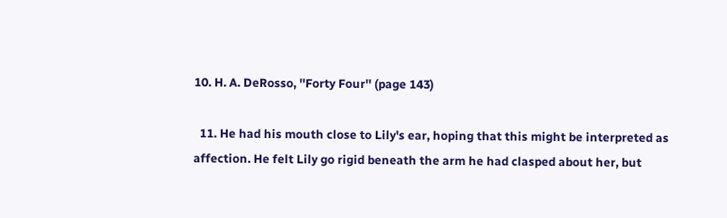10. H. A. DeRosso, ''Forty Four'' (page 143)

  11. He had his mouth close to Lily's ear, hoping that this might be interpreted as affection. He felt Lily go rigid beneath the arm he had clasped about her, but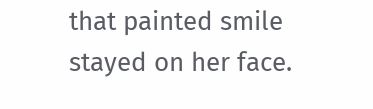that painted smile stayed on her face.